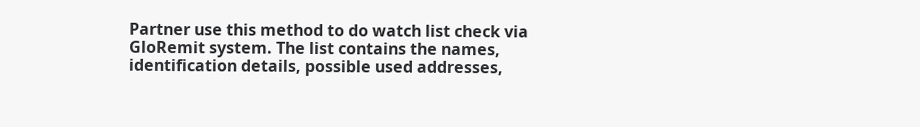Partner use this method to do watch list check via GloRemit system. The list contains the names, identification details, possible used addresses,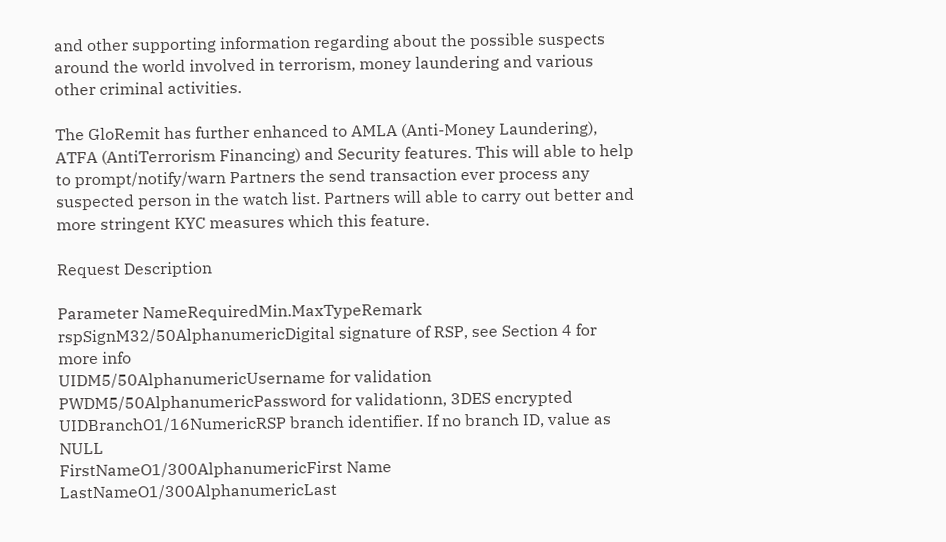and other supporting information regarding about the possible suspects around the world involved in terrorism, money laundering and various other criminal activities.

The GloRemit has further enhanced to AMLA (Anti-Money Laundering), ATFA (AntiTerrorism Financing) and Security features. This will able to help to prompt/notify/warn Partners the send transaction ever process any suspected person in the watch list. Partners will able to carry out better and more stringent KYC measures which this feature.

Request Description

Parameter NameRequiredMin.MaxTypeRemark
rspSignM32/50AlphanumericDigital signature of RSP, see Section 4 for more info
UIDM5/50AlphanumericUsername for validation
PWDM5/50AlphanumericPassword for validationn, 3DES encrypted
UIDBranchO1/16NumericRSP branch identifier. If no branch ID, value as NULL
FirstNameO1/300AlphanumericFirst Name
LastNameO1/300AlphanumericLast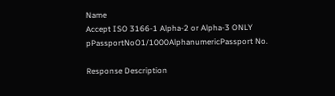Name
Accept ISO 3166-1 Alpha-2 or Alpha-3 ONLY
pPassportNoO1/1000AlphanumericPassport No.

Response Description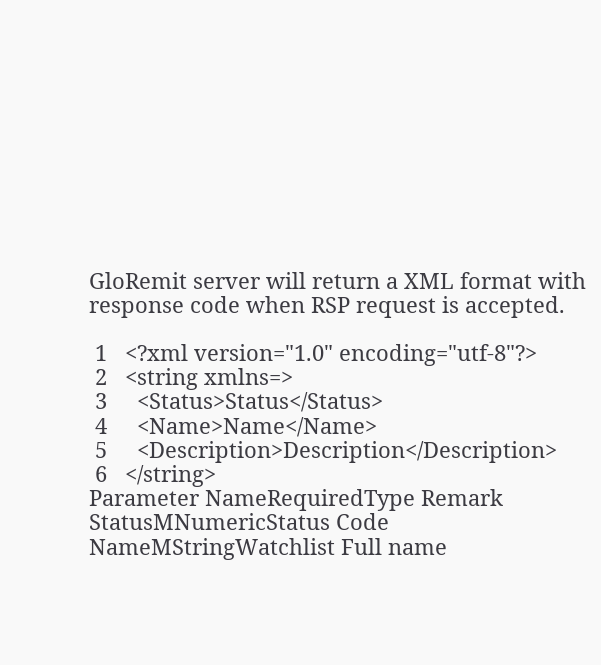GloRemit server will return a XML format with response code when RSP request is accepted.

 1   <?xml version="1.0" encoding="utf-8"?>
 2   <string xmlns=>
 3     <Status>Status</Status>
 4     <Name>Name</Name>
 5     <Description>Description</Description>
 6   </string>
Parameter NameRequiredType Remark
StatusMNumericStatus Code
NameMStringWatchlist Full name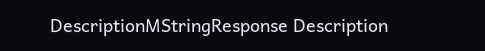DescriptionMStringResponse Description